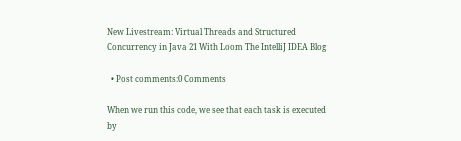New Livestream: Virtual Threads and Structured Concurrency in Java 21 With Loom The IntelliJ IDEA Blog

  • Post comments:0 Comments

When we run this code, we see that each task is executed by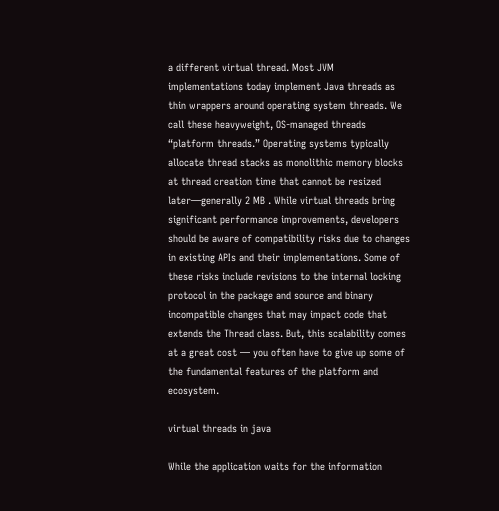a different virtual thread. Most JVM implementations today implement Java threads as thin wrappers around operating system threads. We call these heavyweight, OS-managed threads “platform threads.” Operating systems typically allocate thread stacks as monolithic memory blocks at thread creation time that cannot be resized later—generally 2 MB . While virtual threads bring significant performance improvements, developers should be aware of compatibility risks due to changes in existing APIs and their implementations. Some of these risks include revisions to the internal locking protocol in the package and source and binary incompatible changes that may impact code that extends the Thread class. But, this scalability comes at a great cost — you often have to give up some of the fundamental features of the platform and ecosystem.

virtual threads in java

While the application waits for the information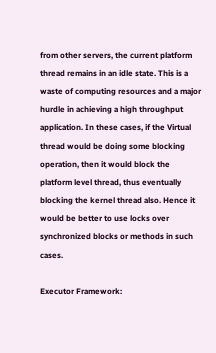from other servers, the current platform thread remains in an idle state. This is a waste of computing resources and a major hurdle in achieving a high throughput application. In these cases, if the Virtual thread would be doing some blocking operation, then it would block the platform level thread, thus eventually blocking the kernel thread also. Hence it would be better to use locks over synchronized blocks or methods in such cases.

Executor Framework: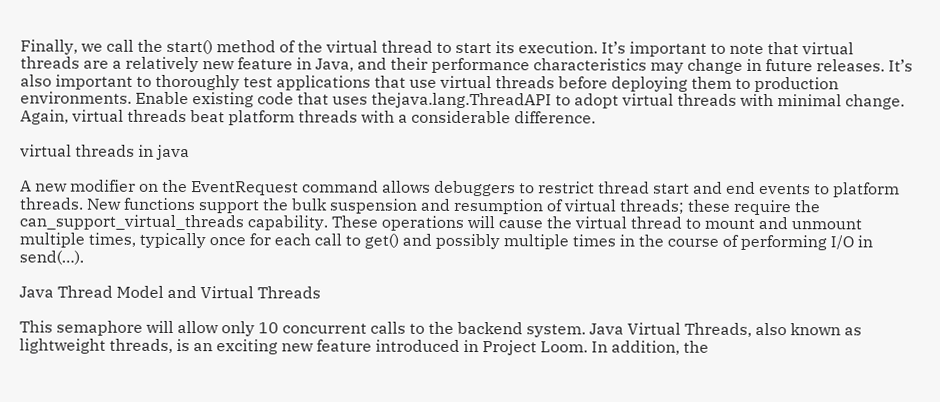Finally, we call the start() method of the virtual thread to start its execution. It’s important to note that virtual threads are a relatively new feature in Java, and their performance characteristics may change in future releases. It’s also important to thoroughly test applications that use virtual threads before deploying them to production environments. Enable existing code that uses thejava.lang.ThreadAPI to adopt virtual threads with minimal change. Again, virtual threads beat platform threads with a considerable difference.

virtual threads in java

A new modifier on the EventRequest command allows debuggers to restrict thread start and end events to platform threads. New functions support the bulk suspension and resumption of virtual threads; these require the can_support_virtual_threads capability. These operations will cause the virtual thread to mount and unmount multiple times, typically once for each call to get() and possibly multiple times in the course of performing I/O in send(…).

Java Thread Model and Virtual Threads

This semaphore will allow only 10 concurrent calls to the backend system. Java Virtual Threads, also known as lightweight threads, is an exciting new feature introduced in Project Loom. In addition, the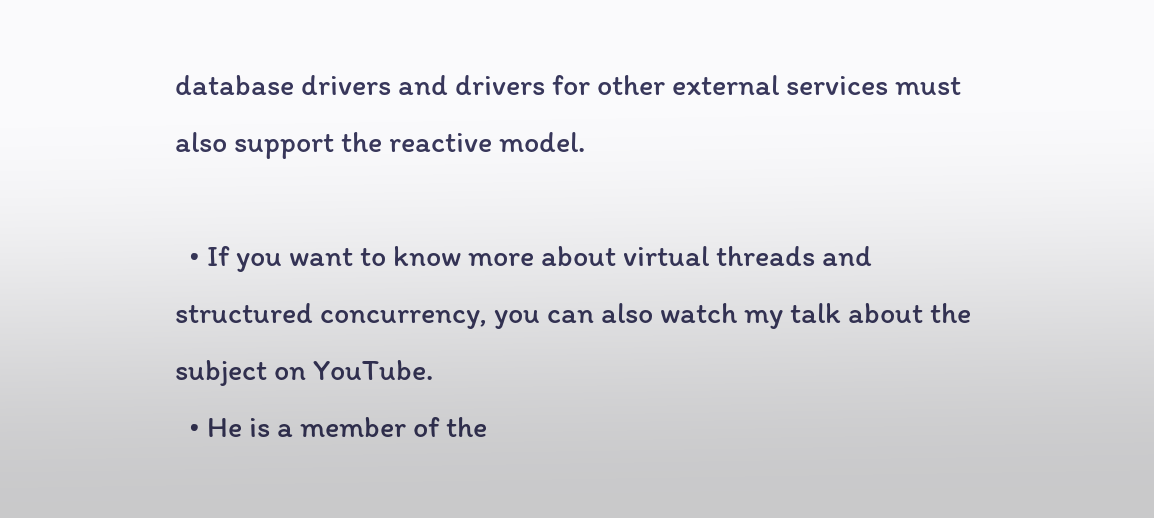database drivers and drivers for other external services must also support the reactive model.

  • If you want to know more about virtual threads and structured concurrency, you can also watch my talk about the subject on YouTube.
  • He is a member of the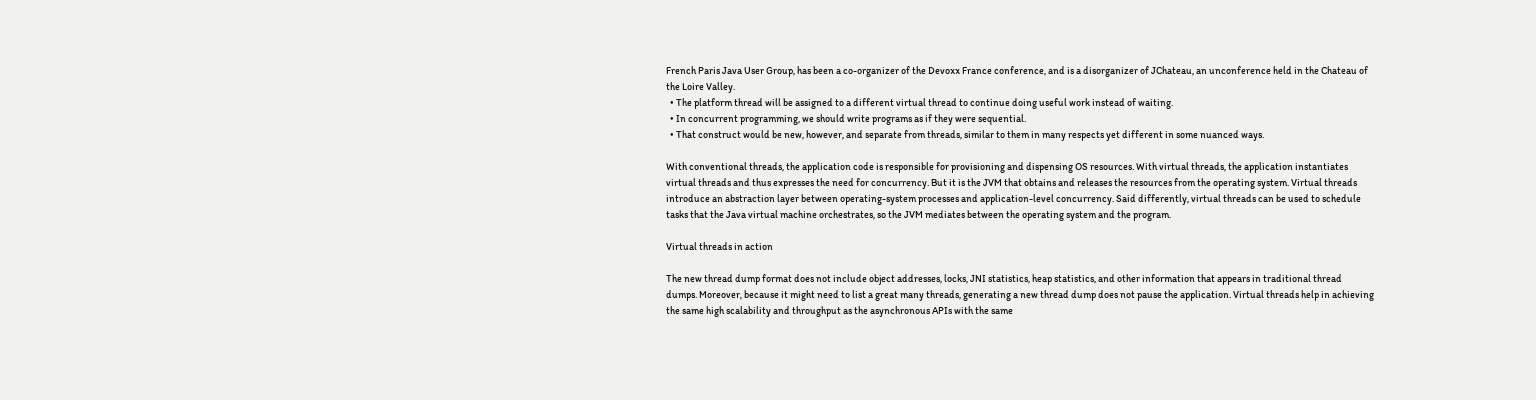French Paris Java User Group, has been a co-organizer of the Devoxx France conference, and is a disorganizer of JChateau, an unconference held in the Chateau of the Loire Valley.
  • The platform thread will be assigned to a different virtual thread to continue doing useful work instead of waiting.
  • In concurrent programming, we should write programs as if they were sequential.
  • That construct would be new, however, and separate from threads, similar to them in many respects yet different in some nuanced ways.

With conventional threads, the application code is responsible for provisioning and dispensing OS resources. With virtual threads, the application instantiates virtual threads and thus expresses the need for concurrency. But it is the JVM that obtains and releases the resources from the operating system. Virtual threads introduce an abstraction layer between operating-system processes and application-level concurrency. Said differently, virtual threads can be used to schedule tasks that the Java virtual machine orchestrates, so the JVM mediates between the operating system and the program.

Virtual threads in action

The new thread dump format does not include object addresses, locks, JNI statistics, heap statistics, and other information that appears in traditional thread dumps. Moreover, because it might need to list a great many threads, generating a new thread dump does not pause the application. Virtual threads help in achieving the same high scalability and throughput as the asynchronous APIs with the same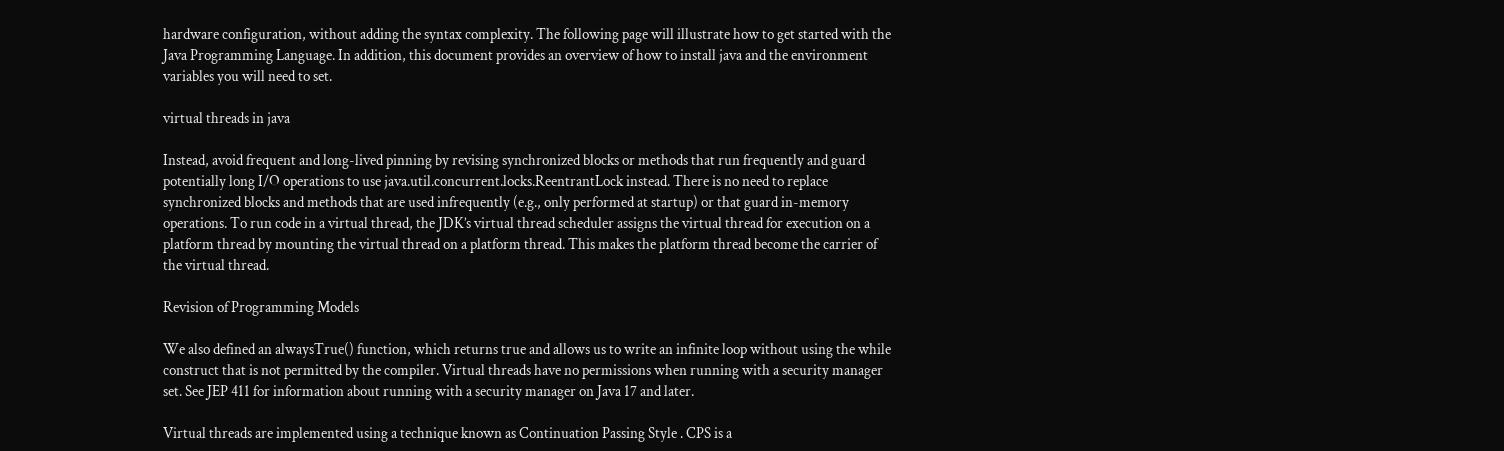hardware configuration, without adding the syntax complexity. The following page will illustrate how to get started with the Java Programming Language. In addition, this document provides an overview of how to install java and the environment variables you will need to set.

virtual threads in java

Instead, avoid frequent and long-lived pinning by revising synchronized blocks or methods that run frequently and guard potentially long I/O operations to use java.util.concurrent.locks.ReentrantLock instead. There is no need to replace synchronized blocks and methods that are used infrequently (e.g., only performed at startup) or that guard in-memory operations. To run code in a virtual thread, the JDK’s virtual thread scheduler assigns the virtual thread for execution on a platform thread by mounting the virtual thread on a platform thread. This makes the platform thread become the carrier of the virtual thread.

Revision of Programming Models

We also defined an alwaysTrue() function, which returns true and allows us to write an infinite loop without using the while construct that is not permitted by the compiler. Virtual threads have no permissions when running with a security manager set. See JEP 411 for information about running with a security manager on Java 17 and later.

Virtual threads are implemented using a technique known as Continuation Passing Style . CPS is a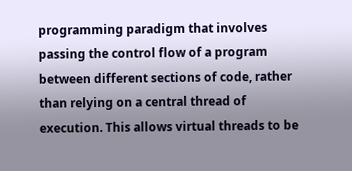programming paradigm that involves passing the control flow of a program between different sections of code, rather than relying on a central thread of execution. This allows virtual threads to be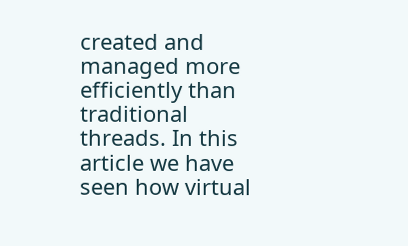created and managed more efficiently than traditional threads. In this article we have seen how virtual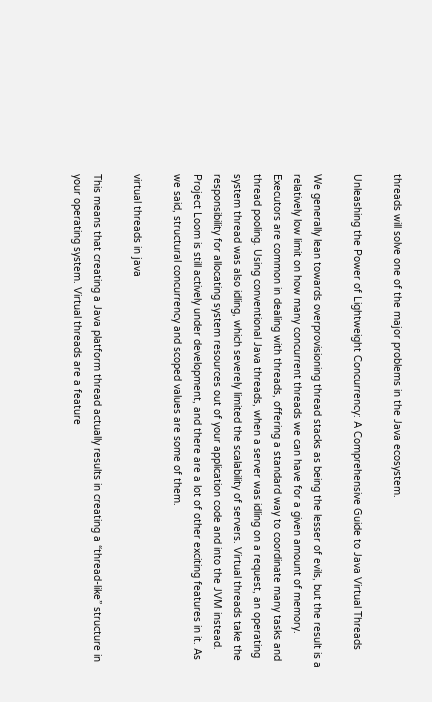threads will solve one of the major problems in the Java ecosystem.

Unleashing the Power of Lightweight Concurrency: A Comprehensive Guide to Java Virtual Threads

We generally lean towards overprovisioning thread stacks as being the lesser of evils, but the result is a relatively low limit on how many concurrent threads we can have for a given amount of memory. Executors are common in dealing with threads, offering a standard way to coordinate many tasks and thread pooling. Using conventional Java threads, when a server was idling on a request, an operating system thread was also idling, which severely limited the scalability of servers. Virtual threads take the responsibility for allocating system resources out of your application code and into the JVM instead. Project Loom is still actively under development, and there are a lot of other exciting features in it. As we said, structural concurrency and scoped values are some of them.

virtual threads in java

This means that creating a Java platform thread actually results in creating a “thread-like” structure in your operating system. Virtual threads are a feature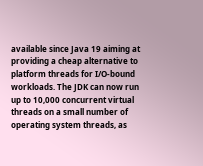available since Java 19 aiming at providing a cheap alternative to platform threads for I/O-bound workloads. The JDK can now run up to 10,000 concurrent virtual threads on a small number of operating system threads, as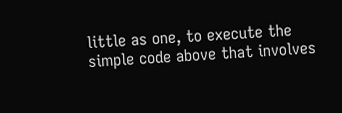little as one, to execute the simple code above that involves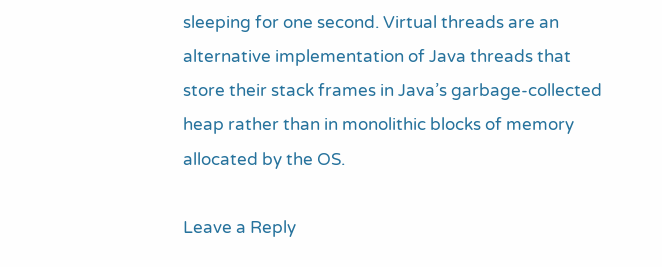sleeping for one second. Virtual threads are an alternative implementation of Java threads that store their stack frames in Java’s garbage-collected heap rather than in monolithic blocks of memory allocated by the OS.

Leave a Reply